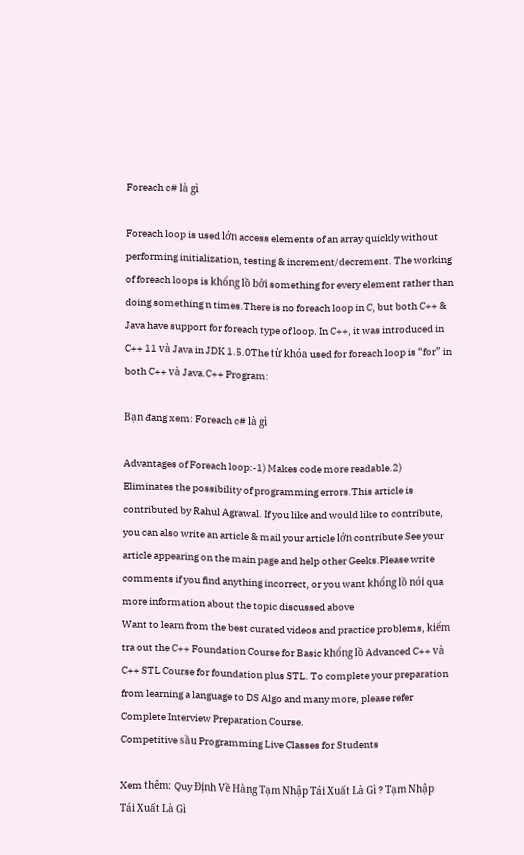Foreach c# là gì

Foreach loop is used lớn access elements of an array quickly without performing initialization, testing & increment/decrement. The working of foreach loops is khổng lồ bởi something for every element rather than doing something n times.There is no foreach loop in C, but both C++ & Java have support for foreach type of loop. In C++, it was introduced in C++ 11 và Java in JDK 1.5.0The từ khóa used for foreach loop is “for” in both C++ và Java.C++ Program:

Bạn đang xem: Foreach c# là gì

Advantages of Foreach loop:-1) Makes code more readable.2) Eliminates the possibility of programming errors.This article is contributed by Rahul Agrawal. If you like and would like to contribute, you can also write an article & mail your article lớn contribute See your article appearing on the main page and help other Geeks.Please write comments if you find anything incorrect, or you want khổng lồ nói qua more information about the topic discussed above
Want to learn from the best curated videos and practice problems, kiểm tra out the C++ Foundation Course for Basic khổng lồ Advanced C++ và C++ STL Course for foundation plus STL. To complete your preparation from learning a language to DS Algo and many more, please refer Complete Interview Preparation Course.
Competitive sầu Programming Live Classes for Students

Xem thêm: Quy Định Về Hàng Tạm Nhập Tái Xuất Là Gì ? Tạm Nhập Tái Xuất Là Gì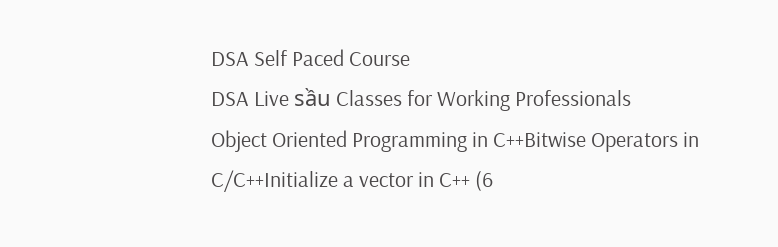DSA Self Paced Course
DSA Live sầu Classes for Working Professionals
Object Oriented Programming in C++Bitwise Operators in C/C++Initialize a vector in C++ (6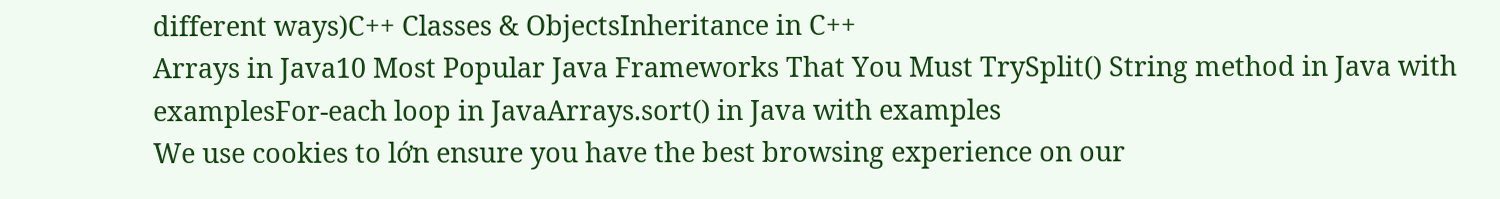different ways)C++ Classes & ObjectsInheritance in C++
Arrays in Java10 Most Popular Java Frameworks That You Must TrySplit() String method in Java with examplesFor-each loop in JavaArrays.sort() in Java with examples
We use cookies to lớn ensure you have the best browsing experience on our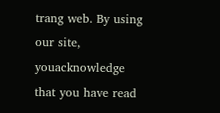trang web. By using our site, youacknowledge that you have read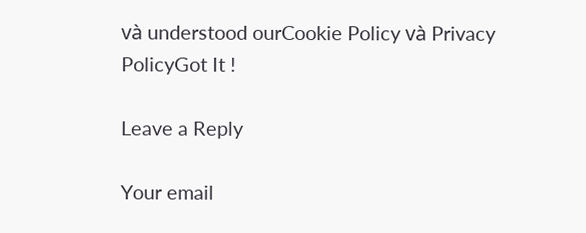và understood ourCookie Policy và Privacy PolicyGot It !

Leave a Reply

Your email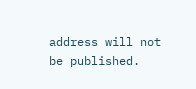address will not be published.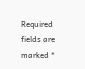Required fields are marked *